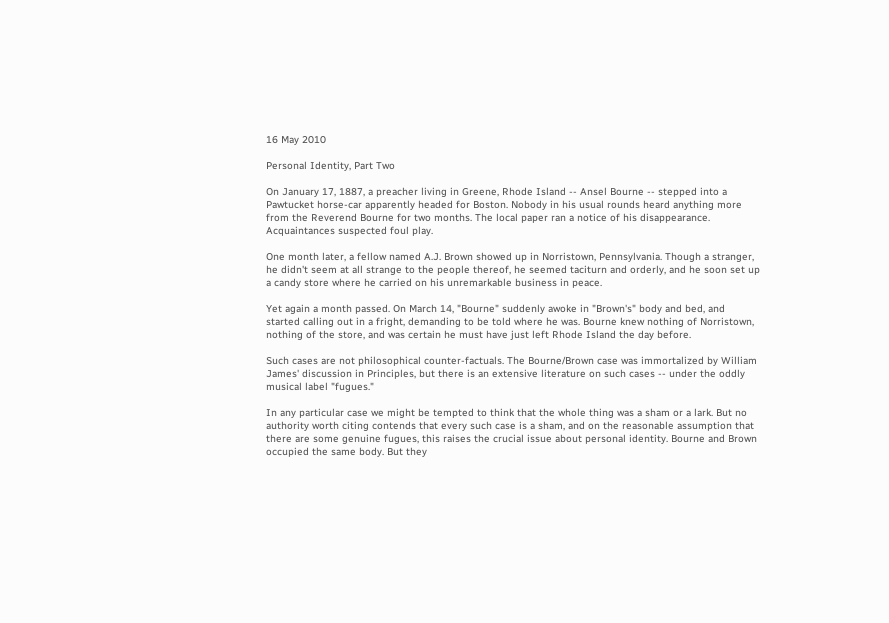16 May 2010

Personal Identity, Part Two

On January 17, 1887, a preacher living in Greene, Rhode Island -- Ansel Bourne -- stepped into a Pawtucket horse-car apparently headed for Boston. Nobody in his usual rounds heard anything more from the Reverend Bourne for two months. The local paper ran a notice of his disappearance. Acquaintances suspected foul play.

One month later, a fellow named A.J. Brown showed up in Norristown, Pennsylvania. Though a stranger, he didn't seem at all strange to the people thereof, he seemed taciturn and orderly, and he soon set up a candy store where he carried on his unremarkable business in peace.

Yet again a month passed. On March 14, "Bourne" suddenly awoke in "Brown's" body and bed, and started calling out in a fright, demanding to be told where he was. Bourne knew nothing of Norristown, nothing of the store, and was certain he must have just left Rhode Island the day before.

Such cases are not philosophical counter-factuals. The Bourne/Brown case was immortalized by William James' discussion in Principles, but there is an extensive literature on such cases -- under the oddly musical label "fugues."

In any particular case we might be tempted to think that the whole thing was a sham or a lark. But no authority worth citing contends that every such case is a sham, and on the reasonable assumption that there are some genuine fugues, this raises the crucial issue about personal identity. Bourne and Brown occupied the same body. But they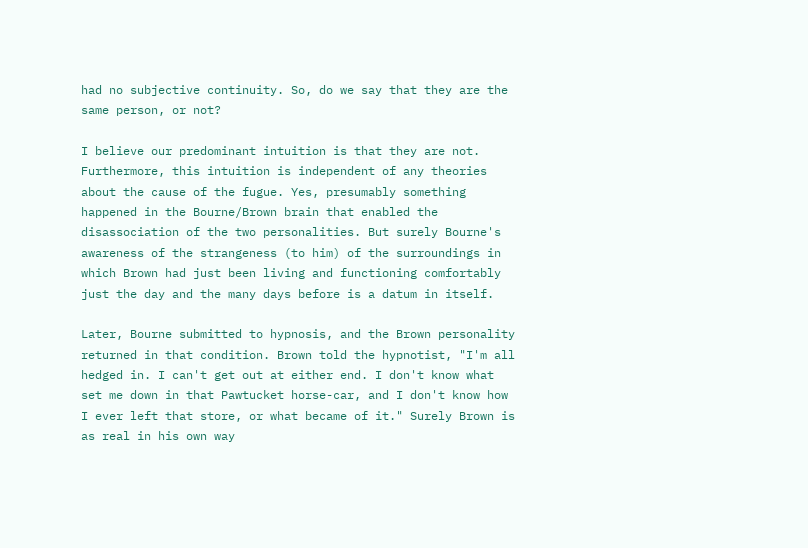had no subjective continuity. So, do we say that they are the same person, or not?

I believe our predominant intuition is that they are not. Furthermore, this intuition is independent of any theories about the cause of the fugue. Yes, presumably something happened in the Bourne/Brown brain that enabled the disassociation of the two personalities. But surely Bourne's awareness of the strangeness (to him) of the surroundings in which Brown had just been living and functioning comfortably just the day and the many days before is a datum in itself.

Later, Bourne submitted to hypnosis, and the Brown personality returned in that condition. Brown told the hypnotist, "I'm all hedged in. I can't get out at either end. I don't know what set me down in that Pawtucket horse-car, and I don't know how I ever left that store, or what became of it." Surely Brown is as real in his own way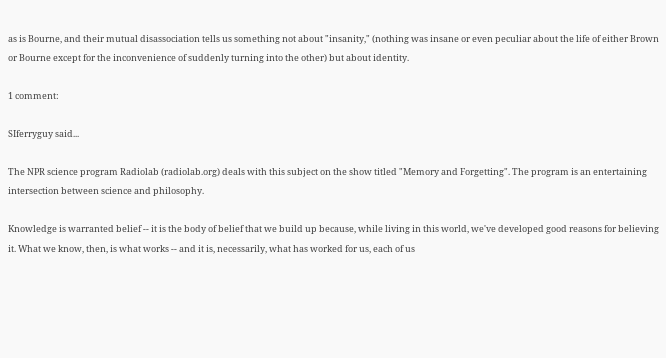as is Bourne, and their mutual disassociation tells us something not about "insanity," (nothing was insane or even peculiar about the life of either Brown or Bourne except for the inconvenience of suddenly turning into the other) but about identity.

1 comment:

SIferryguy said...

The NPR science program Radiolab (radiolab.org) deals with this subject on the show titled "Memory and Forgetting". The program is an entertaining intersection between science and philosophy.

Knowledge is warranted belief -- it is the body of belief that we build up because, while living in this world, we've developed good reasons for believing it. What we know, then, is what works -- and it is, necessarily, what has worked for us, each of us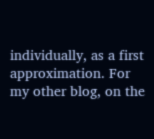individually, as a first approximation. For my other blog, on the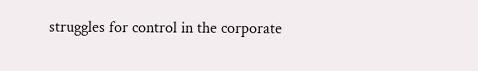struggles for control in the corporate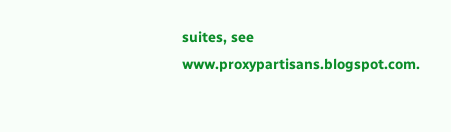suites, see www.proxypartisans.blogspot.com.